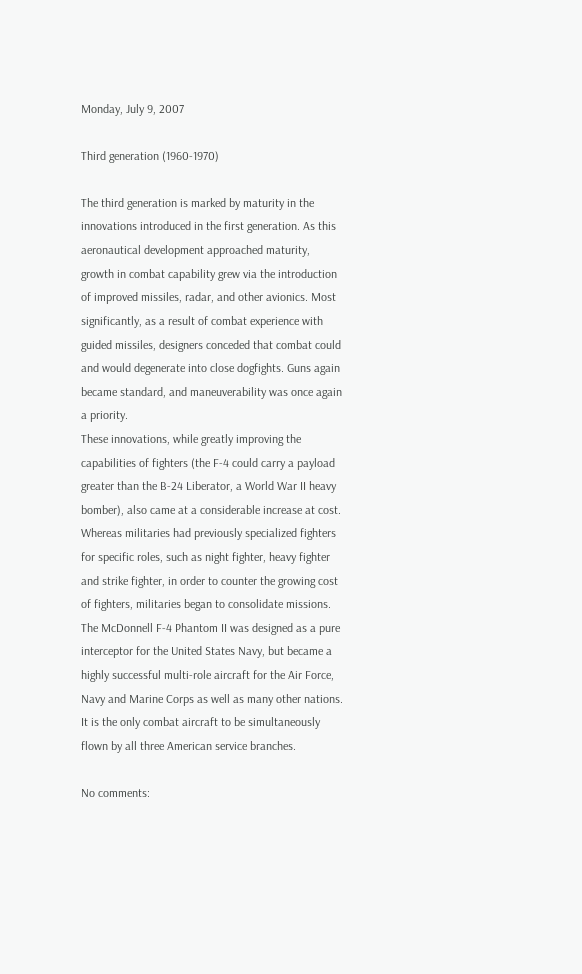Monday, July 9, 2007

Third generation (1960-1970)

The third generation is marked by maturity in the innovations introduced in the first generation. As this aeronautical development approached maturity, growth in combat capability grew via the introduction of improved missiles, radar, and other avionics. Most significantly, as a result of combat experience with guided missiles, designers conceded that combat could and would degenerate into close dogfights. Guns again became standard, and maneuverability was once again a priority.
These innovations, while greatly improving the capabilities of fighters (the F-4 could carry a payload greater than the B-24 Liberator, a World War II heavy bomber), also came at a considerable increase at cost. Whereas militaries had previously specialized fighters for specific roles, such as night fighter, heavy fighter and strike fighter, in order to counter the growing cost of fighters, militaries began to consolidate missions. The McDonnell F-4 Phantom II was designed as a pure interceptor for the United States Navy, but became a highly successful multi-role aircraft for the Air Force, Navy and Marine Corps as well as many other nations. It is the only combat aircraft to be simultaneously flown by all three American service branches.

No comments: